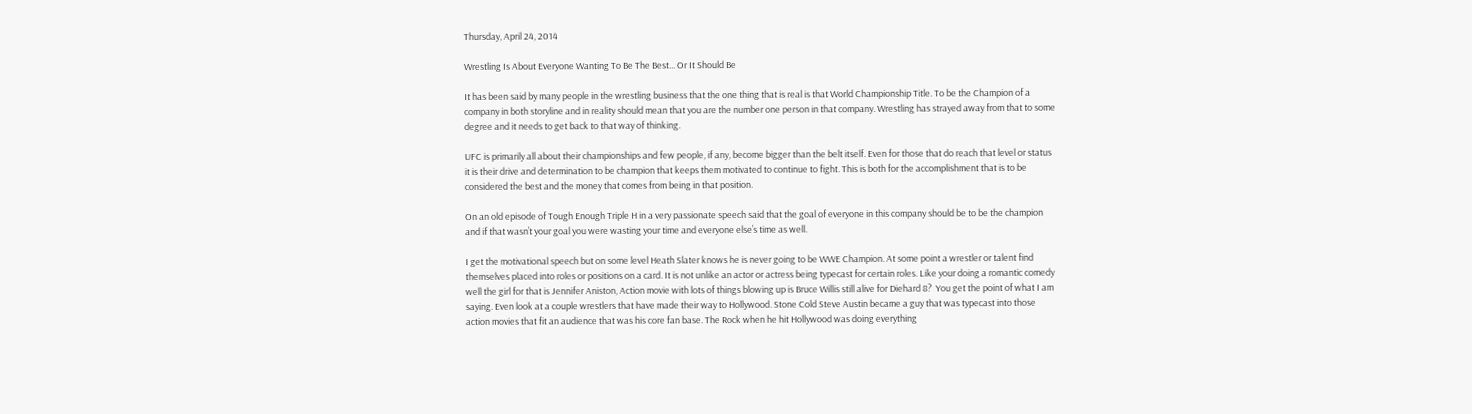Thursday, April 24, 2014

Wrestling Is About Everyone Wanting To Be The Best... Or It Should Be

It has been said by many people in the wrestling business that the one thing that is real is that World Championship Title. To be the Champion of a company in both storyline and in reality should mean that you are the number one person in that company. Wrestling has strayed away from that to some degree and it needs to get back to that way of thinking.

UFC is primarily all about their championships and few people, if any, become bigger than the belt itself. Even for those that do reach that level or status it is their drive and determination to be champion that keeps them motivated to continue to fight. This is both for the accomplishment that is to be considered the best and the money that comes from being in that position.

On an old episode of Tough Enough Triple H in a very passionate speech said that the goal of everyone in this company should be to be the champion and if that wasn’t your goal you were wasting your time and everyone else’s time as well.

I get the motivational speech but on some level Heath Slater knows he is never going to be WWE Champion. At some point a wrestler or talent find themselves placed into roles or positions on a card. It is not unlike an actor or actress being typecast for certain roles. Like your doing a romantic comedy well the girl for that is Jennifer Aniston, Action movie with lots of things blowing up is Bruce Willis still alive for Diehard 8?  You get the point of what I am saying. Even look at a couple wrestlers that have made their way to Hollywood. Stone Cold Steve Austin became a guy that was typecast into those action movies that fit an audience that was his core fan base. The Rock when he hit Hollywood was doing everything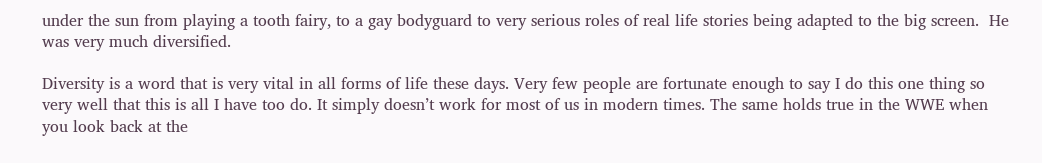under the sun from playing a tooth fairy, to a gay bodyguard to very serious roles of real life stories being adapted to the big screen.  He was very much diversified.

Diversity is a word that is very vital in all forms of life these days. Very few people are fortunate enough to say I do this one thing so very well that this is all I have too do. It simply doesn’t work for most of us in modern times. The same holds true in the WWE when you look back at the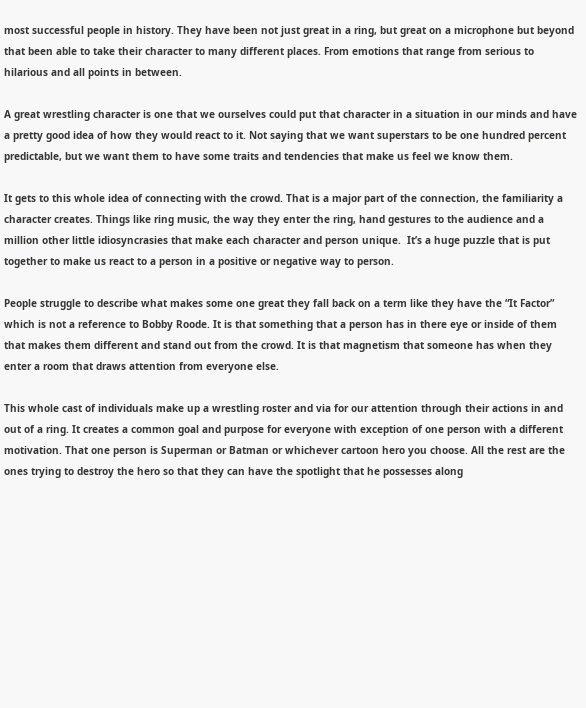most successful people in history. They have been not just great in a ring, but great on a microphone but beyond that been able to take their character to many different places. From emotions that range from serious to hilarious and all points in between.

A great wrestling character is one that we ourselves could put that character in a situation in our minds and have a pretty good idea of how they would react to it. Not saying that we want superstars to be one hundred percent predictable, but we want them to have some traits and tendencies that make us feel we know them.

It gets to this whole idea of connecting with the crowd. That is a major part of the connection, the familiarity a character creates. Things like ring music, the way they enter the ring, hand gestures to the audience and a million other little idiosyncrasies that make each character and person unique.  It’s a huge puzzle that is put together to make us react to a person in a positive or negative way to person.

People struggle to describe what makes some one great they fall back on a term like they have the “It Factor” which is not a reference to Bobby Roode. It is that something that a person has in there eye or inside of them that makes them different and stand out from the crowd. It is that magnetism that someone has when they enter a room that draws attention from everyone else.

This whole cast of individuals make up a wrestling roster and via for our attention through their actions in and out of a ring. It creates a common goal and purpose for everyone with exception of one person with a different motivation. That one person is Superman or Batman or whichever cartoon hero you choose. All the rest are the ones trying to destroy the hero so that they can have the spotlight that he possesses along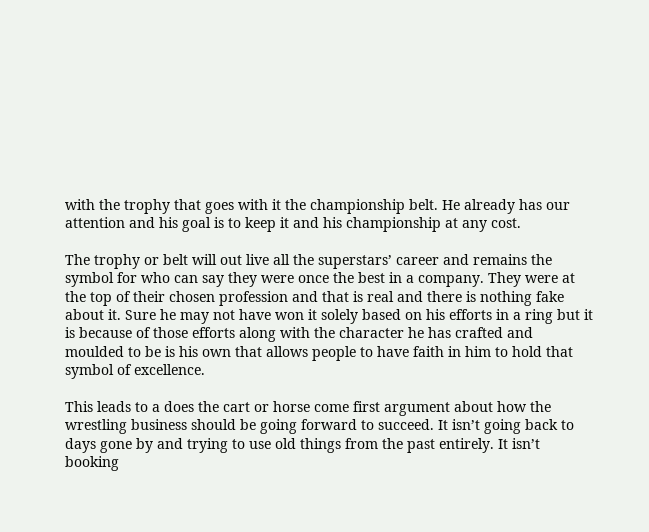with the trophy that goes with it the championship belt. He already has our attention and his goal is to keep it and his championship at any cost.

The trophy or belt will out live all the superstars’ career and remains the symbol for who can say they were once the best in a company. They were at the top of their chosen profession and that is real and there is nothing fake about it. Sure he may not have won it solely based on his efforts in a ring but it is because of those efforts along with the character he has crafted and moulded to be is his own that allows people to have faith in him to hold that symbol of excellence.

This leads to a does the cart or horse come first argument about how the wrestling business should be going forward to succeed. It isn’t going back to days gone by and trying to use old things from the past entirely. It isn’t booking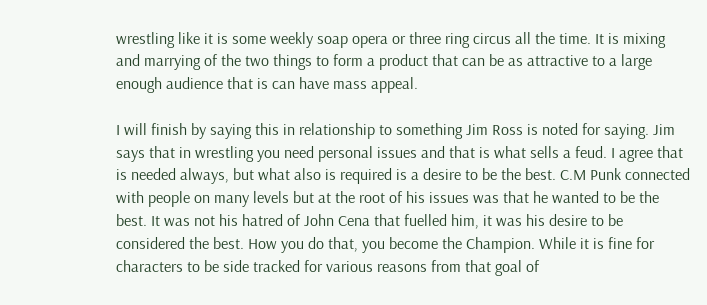wrestling like it is some weekly soap opera or three ring circus all the time. It is mixing and marrying of the two things to form a product that can be as attractive to a large enough audience that is can have mass appeal.

I will finish by saying this in relationship to something Jim Ross is noted for saying. Jim says that in wrestling you need personal issues and that is what sells a feud. I agree that is needed always, but what also is required is a desire to be the best. C.M Punk connected with people on many levels but at the root of his issues was that he wanted to be the best. It was not his hatred of John Cena that fuelled him, it was his desire to be considered the best. How you do that, you become the Champion. While it is fine for characters to be side tracked for various reasons from that goal of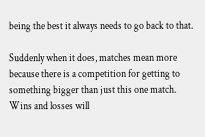being the best it always needs to go back to that.

Suddenly when it does, matches mean more because there is a competition for getting to something bigger than just this one match. Wins and losses will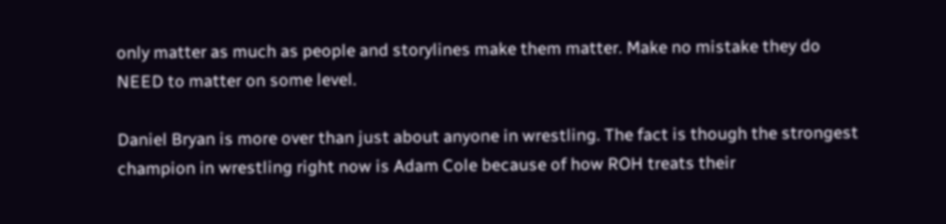only matter as much as people and storylines make them matter. Make no mistake they do NEED to matter on some level.

Daniel Bryan is more over than just about anyone in wrestling. The fact is though the strongest champion in wrestling right now is Adam Cole because of how ROH treats their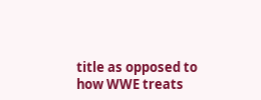title as opposed to how WWE treats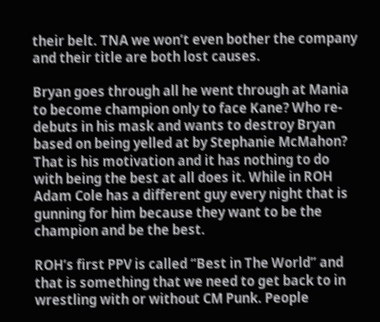their belt. TNA we won’t even bother the company and their title are both lost causes.

Bryan goes through all he went through at Mania to become champion only to face Kane? Who re-debuts in his mask and wants to destroy Bryan based on being yelled at by Stephanie McMahon? That is his motivation and it has nothing to do with being the best at all does it. While in ROH Adam Cole has a different guy every night that is gunning for him because they want to be the champion and be the best.

ROH’s first PPV is called “Best in The World” and that is something that we need to get back to in wrestling with or without CM Punk. People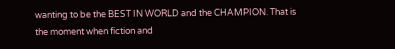wanting to be the BEST IN WORLD and the CHAMPION. That is the moment when fiction and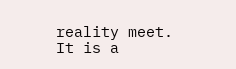reality meet. It is a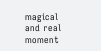magical and real moment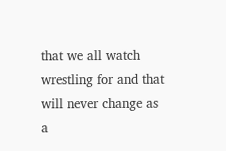that we all watch wrestling for and that will never change as a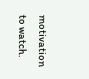motivation to watch.